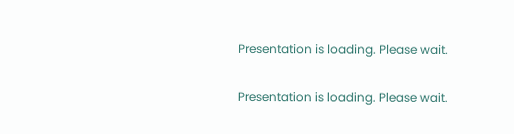Presentation is loading. Please wait.

Presentation is loading. Please wait.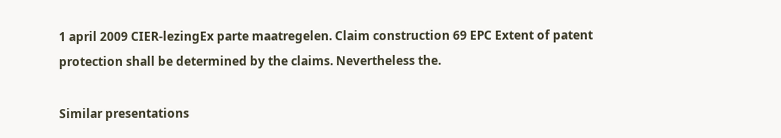1 april 2009 CIER-lezingEx parte maatregelen. Claim construction 69 EPC Extent of patent protection shall be determined by the claims. Nevertheless the.

Similar presentations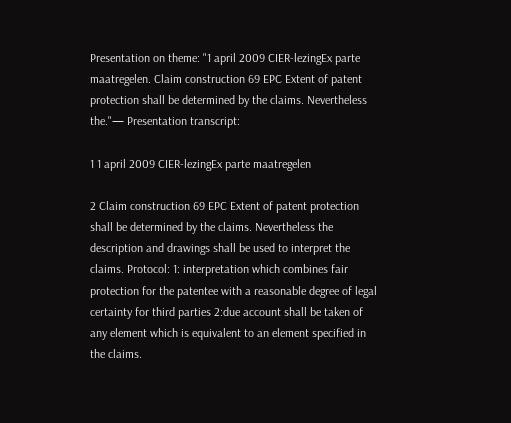Presentation on theme: "1 april 2009 CIER-lezingEx parte maatregelen. Claim construction 69 EPC Extent of patent protection shall be determined by the claims. Nevertheless the."— Presentation transcript:

1 1 april 2009 CIER-lezingEx parte maatregelen

2 Claim construction 69 EPC Extent of patent protection shall be determined by the claims. Nevertheless the description and drawings shall be used to interpret the claims. Protocol: 1: interpretation which combines fair protection for the patentee with a reasonable degree of legal certainty for third parties 2:due account shall be taken of any element which is equivalent to an element specified in the claims.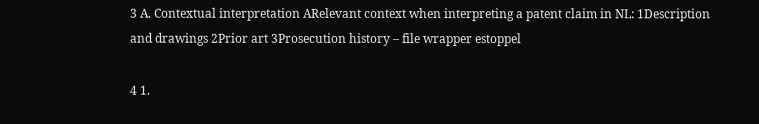3 A. Contextual interpretation ARelevant context when interpreting a patent claim in NL: 1Description and drawings 2Prior art 3Prosecution history – file wrapper estoppel

4 1.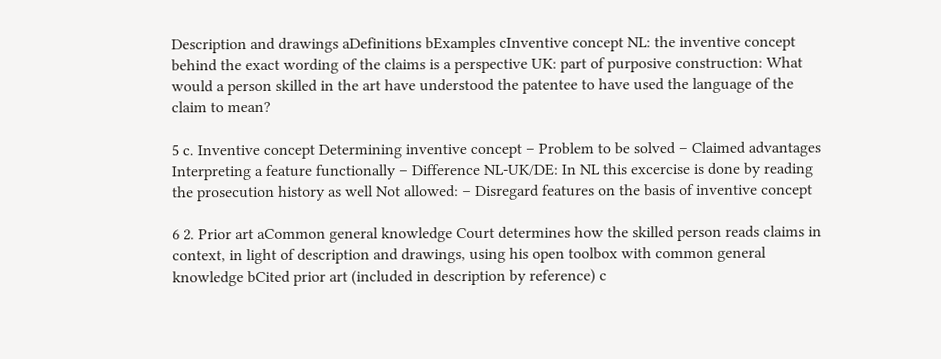Description and drawings aDefinitions bExamples cInventive concept NL: the inventive concept behind the exact wording of the claims is a perspective UK: part of purposive construction: What would a person skilled in the art have understood the patentee to have used the language of the claim to mean?

5 c. Inventive concept Determining inventive concept – Problem to be solved – Claimed advantages Interpreting a feature functionally – Difference NL-UK/DE: In NL this excercise is done by reading the prosecution history as well Not allowed: – Disregard features on the basis of inventive concept

6 2. Prior art aCommon general knowledge Court determines how the skilled person reads claims in context, in light of description and drawings, using his open toolbox with common general knowledge bCited prior art (included in description by reference) c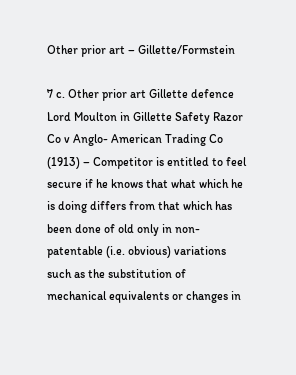Other prior art – Gillette/Formstein

7 c. Other prior art Gillette defence Lord Moulton in Gillette Safety Razor Co v Anglo- American Trading Co (1913) – Competitor is entitled to feel secure if he knows that what which he is doing differs from that which has been done of old only in non-patentable (i.e. obvious) variations such as the substitution of mechanical equivalents or changes in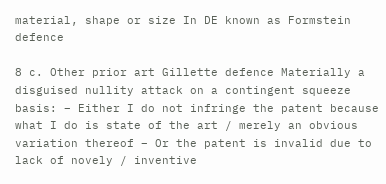material, shape or size In DE known as Formstein defence

8 c. Other prior art Gillette defence Materially a disguised nullity attack on a contingent squeeze basis: – Either I do not infringe the patent because what I do is state of the art / merely an obvious variation thereof – Or the patent is invalid due to lack of novely / inventive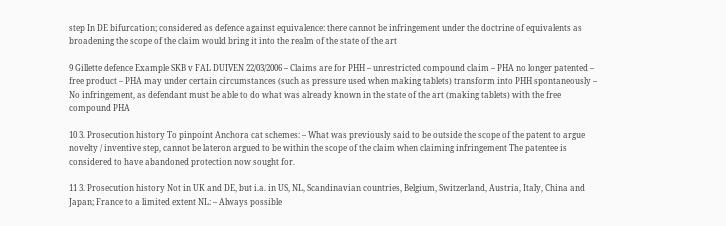step In DE bifurcation; considered as defence against equivalence: there cannot be infringement under the doctrine of equivalents as broadening the scope of the claim would bring it into the realm of the state of the art

9 Gillette defence Example SKB v FAL DUIVEN 22/03/2006 – Claims are for PHH – unrestricted compound claim – PHA no longer patented – free product – PHA may under certain circumstances (such as pressure used when making tablets) transform into PHH spontaneously – No infringement, as defendant must be able to do what was already known in the state of the art (making tablets) with the free compound PHA

10 3. Prosecution history To pinpoint Anchora cat schemes: – What was previously said to be outside the scope of the patent to argue novelty / inventive step, cannot be lateron argued to be within the scope of the claim when claiming infringement The patentee is considered to have abandoned protection now sought for.

11 3. Prosecution history Not in UK and DE, but i.a. in US, NL, Scandinavian countries, Belgium, Switzerland, Austria, Italy, China and Japan; France to a limited extent NL: – Always possible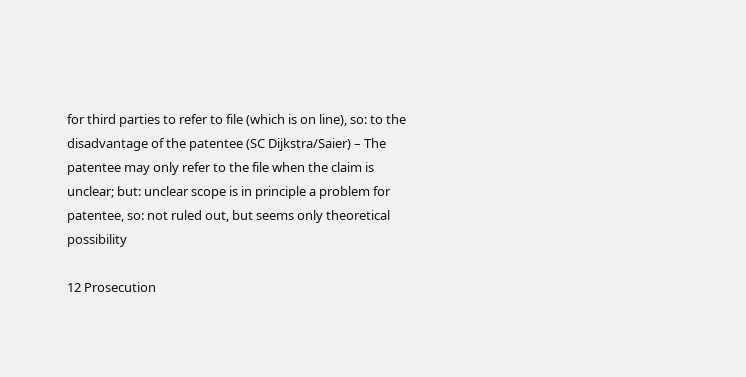for third parties to refer to file (which is on line), so: to the disadvantage of the patentee (SC Dijkstra/Saier) – The patentee may only refer to the file when the claim is unclear; but: unclear scope is in principle a problem for patentee, so: not ruled out, but seems only theoretical possibility

12 Prosecution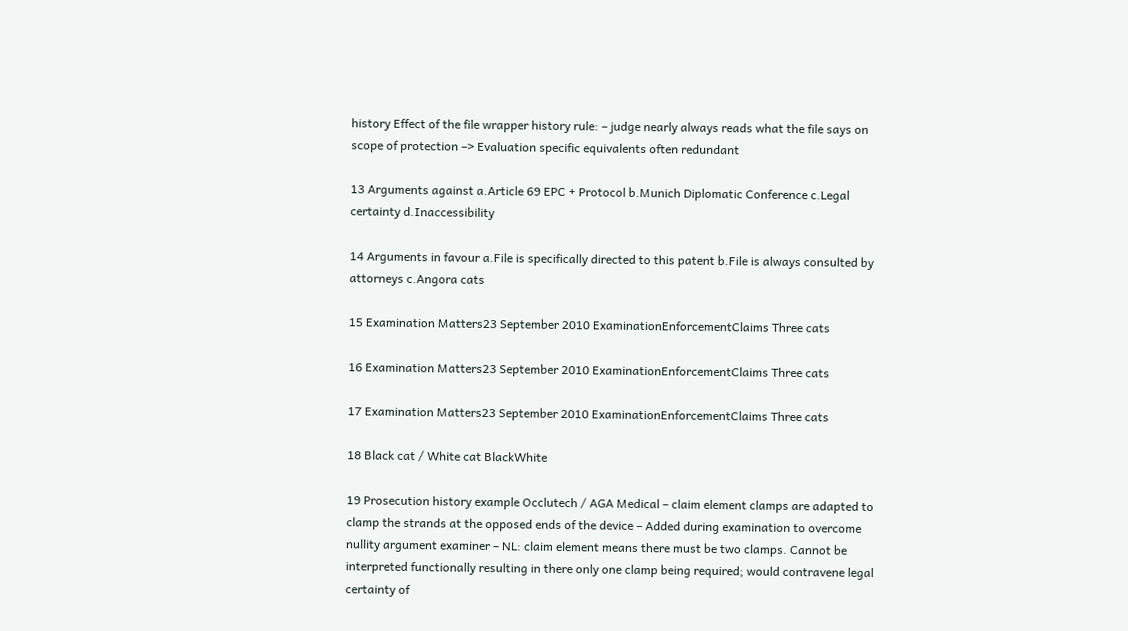history Effect of the file wrapper history rule: – judge nearly always reads what the file says on scope of protection –> Evaluation specific equivalents often redundant

13 Arguments against a.Article 69 EPC + Protocol b.Munich Diplomatic Conference c.Legal certainty d.Inaccessibility

14 Arguments in favour a.File is specifically directed to this patent b.File is always consulted by attorneys c.Angora cats

15 Examination Matters23 September 2010 ExaminationEnforcementClaims Three cats

16 Examination Matters23 September 2010 ExaminationEnforcementClaims Three cats

17 Examination Matters23 September 2010 ExaminationEnforcementClaims Three cats

18 Black cat / White cat BlackWhite

19 Prosecution history example Occlutech / AGA Medical – claim element clamps are adapted to clamp the strands at the opposed ends of the device – Added during examination to overcome nullity argument examiner – NL: claim element means there must be two clamps. Cannot be interpreted functionally resulting in there only one clamp being required; would contravene legal certainty of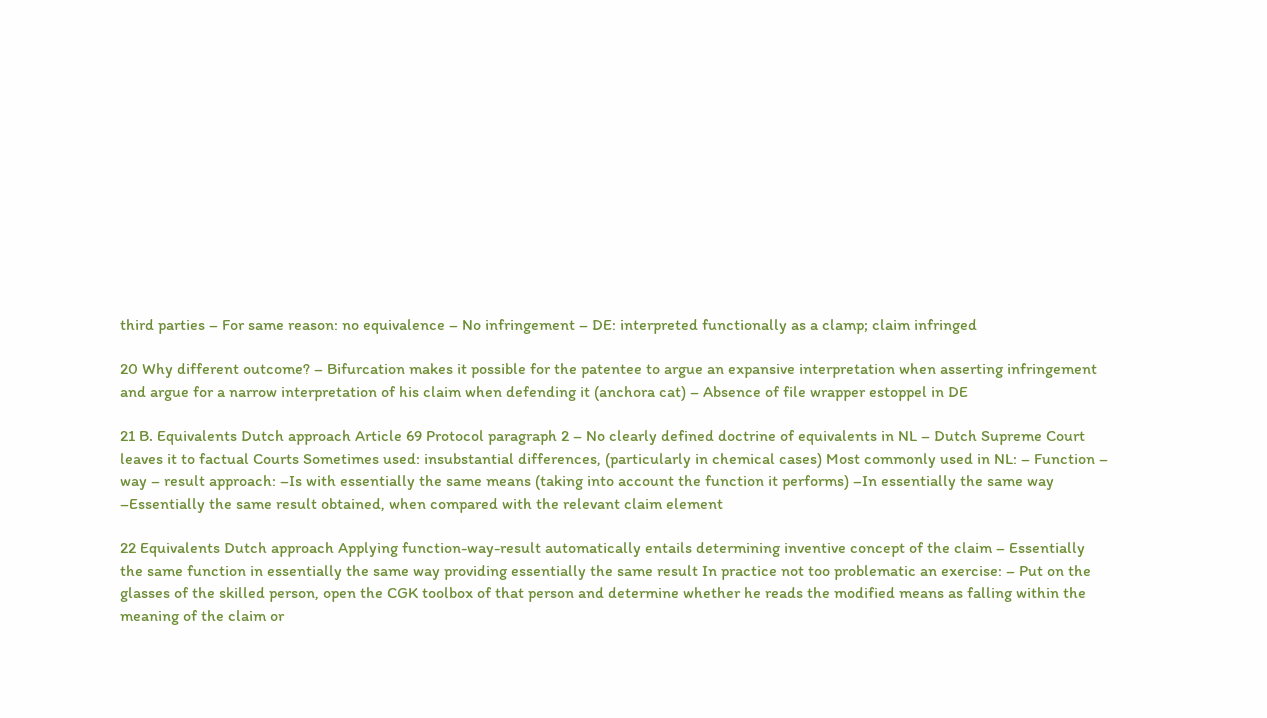third parties – For same reason: no equivalence – No infringement – DE: interpreted functionally as a clamp; claim infringed

20 Why different outcome? – Bifurcation makes it possible for the patentee to argue an expansive interpretation when asserting infringement and argue for a narrow interpretation of his claim when defending it (anchora cat) – Absence of file wrapper estoppel in DE

21 B. Equivalents Dutch approach Article 69 Protocol paragraph 2 – No clearly defined doctrine of equivalents in NL – Dutch Supreme Court leaves it to factual Courts Sometimes used: insubstantial differences, (particularly in chemical cases) Most commonly used in NL: – Function – way – result approach: –Is with essentially the same means (taking into account the function it performs) –In essentially the same way –Essentially the same result obtained, when compared with the relevant claim element

22 Equivalents Dutch approach Applying function-way-result automatically entails determining inventive concept of the claim – Essentially the same function in essentially the same way providing essentially the same result In practice not too problematic an exercise: – Put on the glasses of the skilled person, open the CGK toolbox of that person and determine whether he reads the modified means as falling within the meaning of the claim or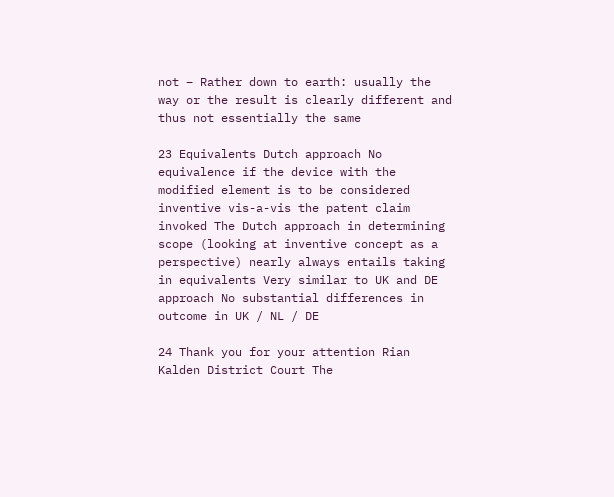not – Rather down to earth: usually the way or the result is clearly different and thus not essentially the same

23 Equivalents Dutch approach No equivalence if the device with the modified element is to be considered inventive vis-a-vis the patent claim invoked The Dutch approach in determining scope (looking at inventive concept as a perspective) nearly always entails taking in equivalents Very similar to UK and DE approach No substantial differences in outcome in UK / NL / DE

24 Thank you for your attention Rian Kalden District Court The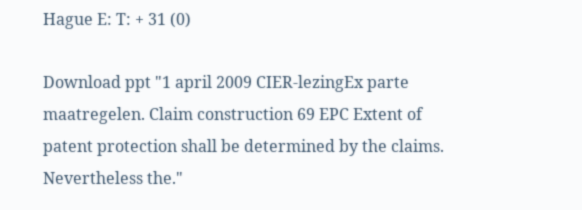Hague E: T: + 31 (0)

Download ppt "1 april 2009 CIER-lezingEx parte maatregelen. Claim construction 69 EPC Extent of patent protection shall be determined by the claims. Nevertheless the."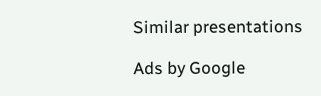Similar presentations

Ads by Google